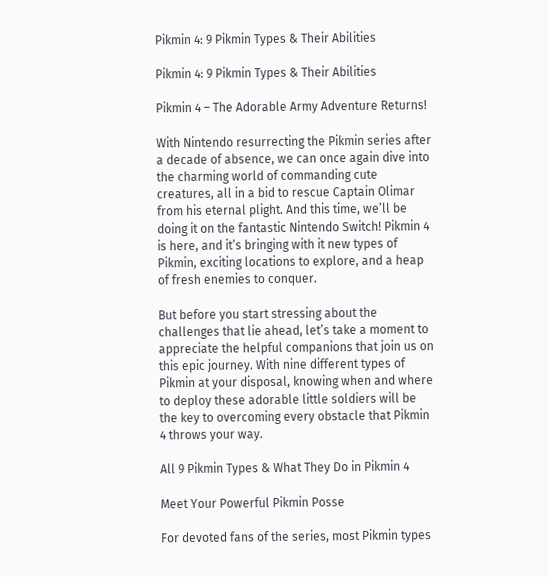Pikmin 4: 9 Pikmin Types & Their Abilities

Pikmin 4: 9 Pikmin Types & Their Abilities

Pikmin 4 – The Adorable Army Adventure Returns!

With Nintendo resurrecting the Pikmin series after a decade of absence, we can once again dive into the charming world of commanding cute creatures, all in a bid to rescue Captain Olimar from his eternal plight. And this time, we’ll be doing it on the fantastic Nintendo Switch! Pikmin 4 is here, and it’s bringing with it new types of Pikmin, exciting locations to explore, and a heap of fresh enemies to conquer.

But before you start stressing about the challenges that lie ahead, let’s take a moment to appreciate the helpful companions that join us on this epic journey. With nine different types of Pikmin at your disposal, knowing when and where to deploy these adorable little soldiers will be the key to overcoming every obstacle that Pikmin 4 throws your way.

All 9 Pikmin Types & What They Do in Pikmin 4

Meet Your Powerful Pikmin Posse

For devoted fans of the series, most Pikmin types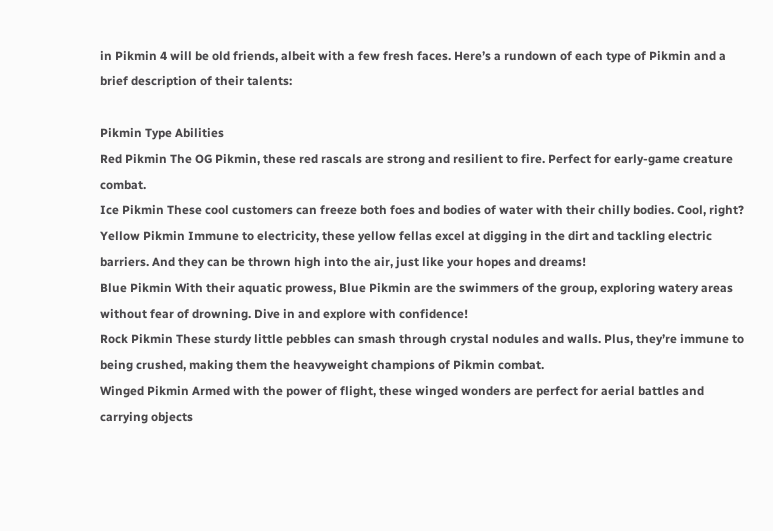in Pikmin 4 will be old friends, albeit with a few fresh faces. Here’s a rundown of each type of Pikmin and a brief description of their talents:

Pikmin Type Abilities
Red Pikmin The OG Pikmin, these red rascals are strong and resilient to fire. Perfect for early-game creature combat.
Ice Pikmin These cool customers can freeze both foes and bodies of water with their chilly bodies. Cool, right?
Yellow Pikmin Immune to electricity, these yellow fellas excel at digging in the dirt and tackling electric barriers. And they can be thrown high into the air, just like your hopes and dreams!
Blue Pikmin With their aquatic prowess, Blue Pikmin are the swimmers of the group, exploring watery areas without fear of drowning. Dive in and explore with confidence!
Rock Pikmin These sturdy little pebbles can smash through crystal nodules and walls. Plus, they’re immune to being crushed, making them the heavyweight champions of Pikmin combat.
Winged Pikmin Armed with the power of flight, these winged wonders are perfect for aerial battles and carrying objects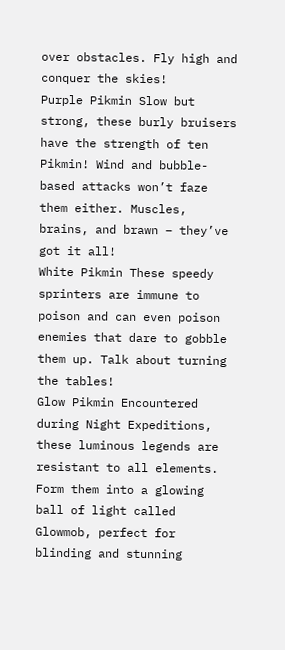over obstacles. Fly high and conquer the skies!
Purple Pikmin Slow but strong, these burly bruisers have the strength of ten Pikmin! Wind and bubble-based attacks won’t faze them either. Muscles, brains, and brawn – they’ve got it all!
White Pikmin These speedy sprinters are immune to poison and can even poison enemies that dare to gobble them up. Talk about turning the tables!
Glow Pikmin Encountered during Night Expeditions, these luminous legends are resistant to all elements. Form them into a glowing ball of light called Glowmob, perfect for blinding and stunning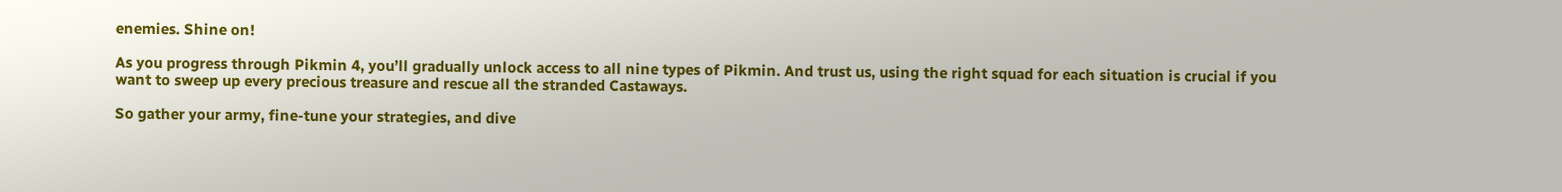enemies. Shine on!

As you progress through Pikmin 4, you’ll gradually unlock access to all nine types of Pikmin. And trust us, using the right squad for each situation is crucial if you want to sweep up every precious treasure and rescue all the stranded Castaways.

So gather your army, fine-tune your strategies, and dive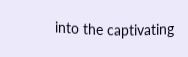into the captivating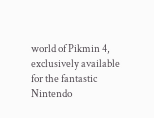world of Pikmin 4, exclusively available for the fantastic Nintendo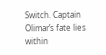Switch. Captain Olimar’s fate lies within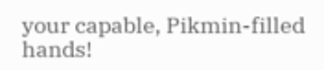your capable, Pikmin-filled hands!